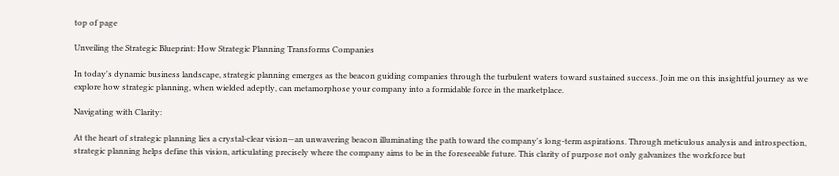top of page

Unveiling the Strategic Blueprint: How Strategic Planning Transforms Companies

In today's dynamic business landscape, strategic planning emerges as the beacon guiding companies through the turbulent waters toward sustained success. Join me on this insightful journey as we explore how strategic planning, when wielded adeptly, can metamorphose your company into a formidable force in the marketplace.

Navigating with Clarity:

At the heart of strategic planning lies a crystal-clear vision—an unwavering beacon illuminating the path toward the company's long-term aspirations. Through meticulous analysis and introspection, strategic planning helps define this vision, articulating precisely where the company aims to be in the foreseeable future. This clarity of purpose not only galvanizes the workforce but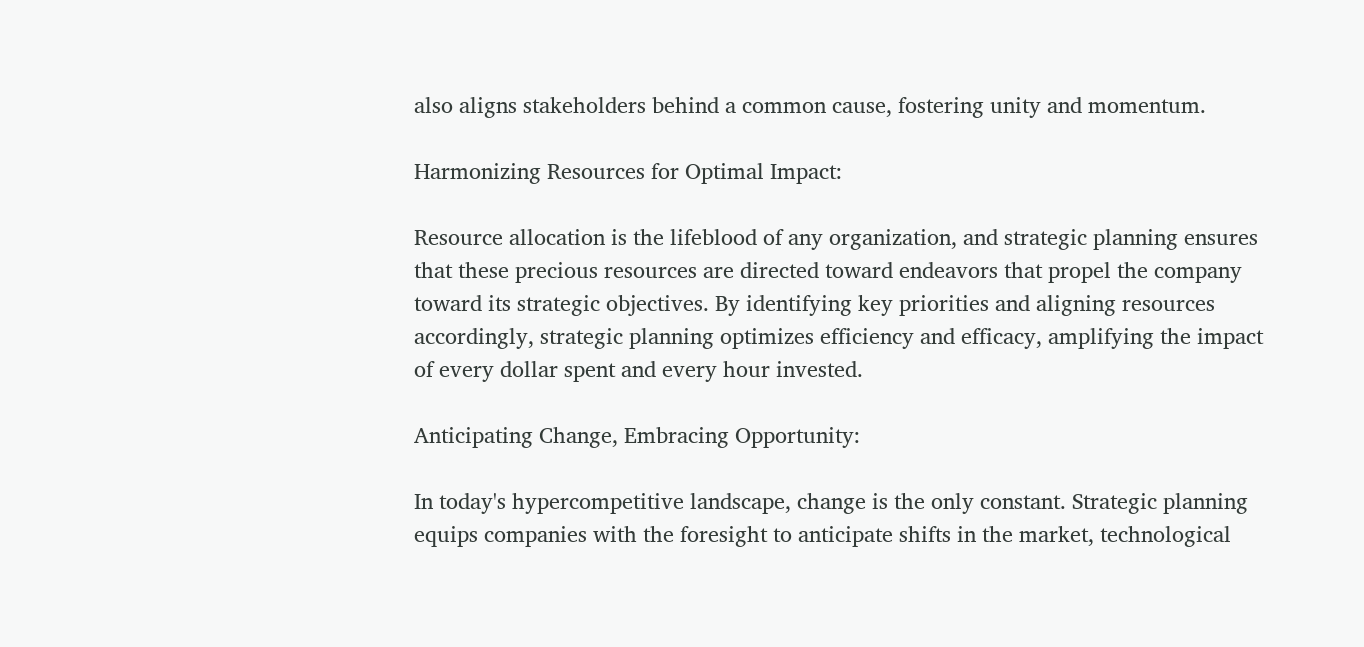also aligns stakeholders behind a common cause, fostering unity and momentum.

Harmonizing Resources for Optimal Impact:

Resource allocation is the lifeblood of any organization, and strategic planning ensures that these precious resources are directed toward endeavors that propel the company toward its strategic objectives. By identifying key priorities and aligning resources accordingly, strategic planning optimizes efficiency and efficacy, amplifying the impact of every dollar spent and every hour invested.

Anticipating Change, Embracing Opportunity:

In today's hypercompetitive landscape, change is the only constant. Strategic planning equips companies with the foresight to anticipate shifts in the market, technological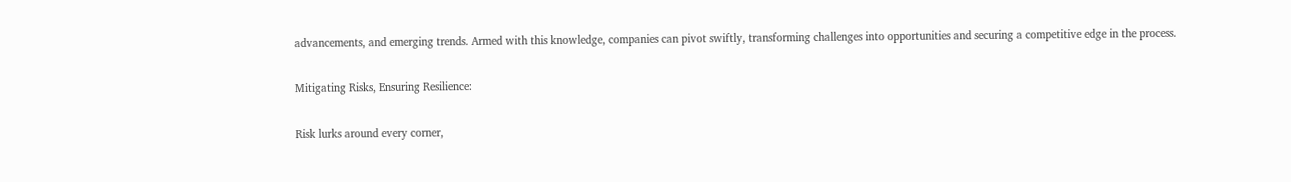advancements, and emerging trends. Armed with this knowledge, companies can pivot swiftly, transforming challenges into opportunities and securing a competitive edge in the process.

Mitigating Risks, Ensuring Resilience:

Risk lurks around every corner,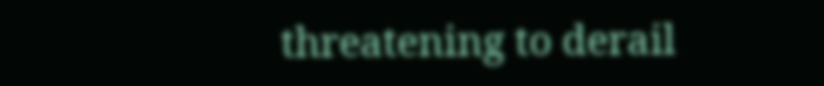threatening to derail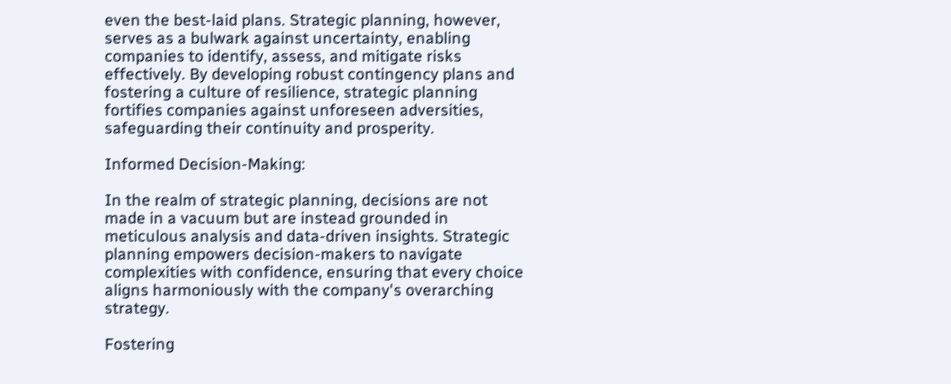even the best-laid plans. Strategic planning, however, serves as a bulwark against uncertainty, enabling companies to identify, assess, and mitigate risks effectively. By developing robust contingency plans and fostering a culture of resilience, strategic planning fortifies companies against unforeseen adversities, safeguarding their continuity and prosperity.

Informed Decision-Making:

In the realm of strategic planning, decisions are not made in a vacuum but are instead grounded in meticulous analysis and data-driven insights. Strategic planning empowers decision-makers to navigate complexities with confidence, ensuring that every choice aligns harmoniously with the company's overarching strategy.

Fostering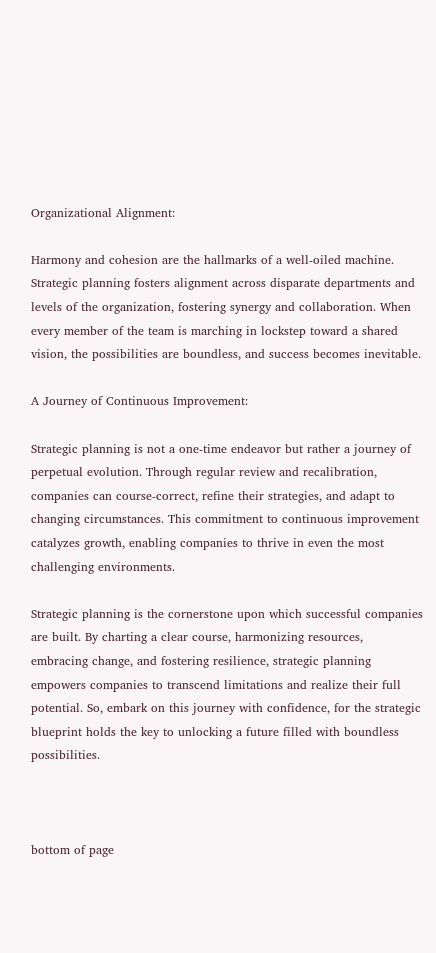Organizational Alignment:

Harmony and cohesion are the hallmarks of a well-oiled machine. Strategic planning fosters alignment across disparate departments and levels of the organization, fostering synergy and collaboration. When every member of the team is marching in lockstep toward a shared vision, the possibilities are boundless, and success becomes inevitable.

A Journey of Continuous Improvement:

Strategic planning is not a one-time endeavor but rather a journey of perpetual evolution. Through regular review and recalibration, companies can course-correct, refine their strategies, and adapt to changing circumstances. This commitment to continuous improvement catalyzes growth, enabling companies to thrive in even the most challenging environments.

Strategic planning is the cornerstone upon which successful companies are built. By charting a clear course, harmonizing resources, embracing change, and fostering resilience, strategic planning empowers companies to transcend limitations and realize their full potential. So, embark on this journey with confidence, for the strategic blueprint holds the key to unlocking a future filled with boundless possibilities.



bottom of page